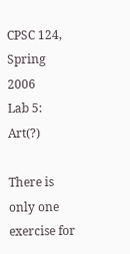CPSC 124, Spring 2006
Lab 5: Art(?)

There is only one exercise for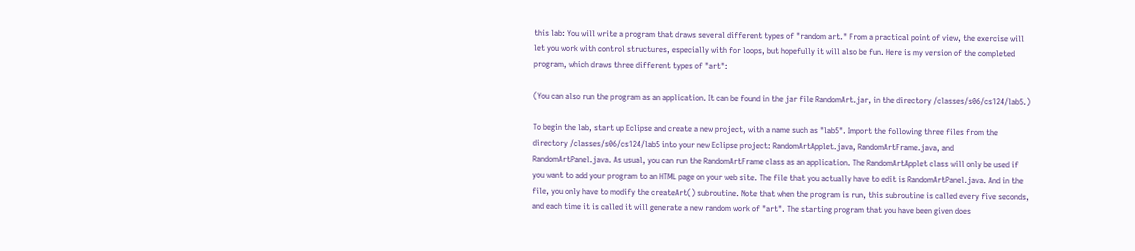this lab: You will write a program that draws several different types of "random art." From a practical point of view, the exercise will let you work with control structures, especially with for loops, but hopefully it will also be fun. Here is my version of the completed program, which draws three different types of "art":

(You can also run the program as an application. It can be found in the jar file RandomArt.jar, in the directory /classes/s06/cs124/lab5.)

To begin the lab, start up Eclipse and create a new project, with a name such as "lab5". Import the following three files from the directory /classes/s06/cs124/lab5 into your new Eclipse project: RandomArtApplet.java, RandomArtFrame.java, and RandomArtPanel.java. As usual, you can run the RandomArtFrame class as an application. The RandomArtApplet class will only be used if you want to add your program to an HTML page on your web site. The file that you actually have to edit is RandomArtPanel.java. And in the file, you only have to modify the createArt() subroutine. Note that when the program is run, this subroutine is called every five seconds, and each time it is called it will generate a new random work of "art". The starting program that you have been given does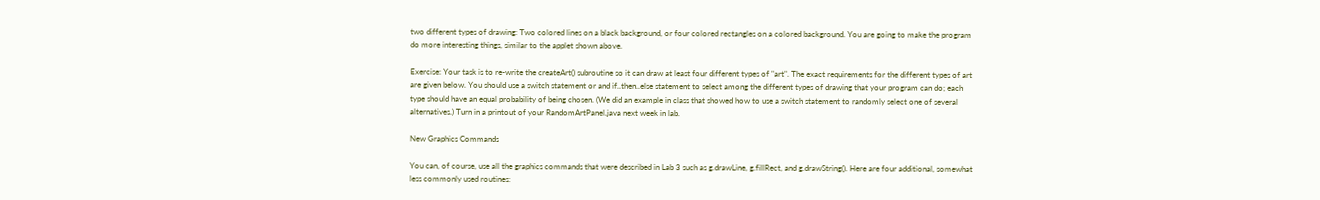two different types of drawing: Two colored lines on a black background, or four colored rectangles on a colored background. You are going to make the program do more interesting things, similar to the applet shown above.

Exercise: Your task is to re-write the createArt() subroutine so it can draw at least four different types of "art". The exact requirements for the different types of art are given below. You should use a switch statement or and if..then..else statement to select among the different types of drawing that your program can do; each type should have an equal probability of being chosen. (We did an example in class that showed how to use a switch statement to randomly select one of several alternatives.) Turn in a printout of your RandomArtPanel.java next week in lab.

New Graphics Commands

You can, of course, use all the graphics commands that were described in Lab 3 such as g.drawLine, g.fillRect, and g.drawString(). Here are four additional, somewhat less commonly used routines: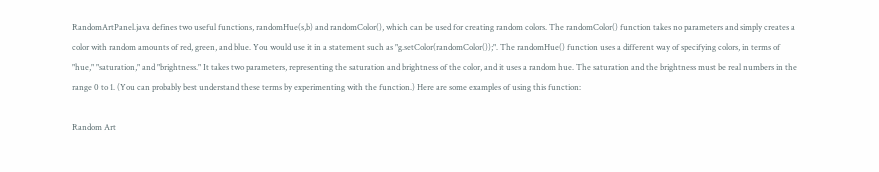RandomArtPanel.java defines two useful functions, randomHue(s,b) and randomColor(), which can be used for creating random colors. The randomColor() function takes no parameters and simply creates a color with random amounts of red, green, and blue. You would use it in a statement such as "g.setColor(randomColor());". The randomHue() function uses a different way of specifying colors, in terms of "hue," "saturation," and "brightness." It takes two parameters, representing the saturation and brightness of the color, and it uses a random hue. The saturation and the brightness must be real numbers in the range 0 to 1. (You can probably best understand these terms by experimenting with the function.) Here are some examples of using this function:

Random Art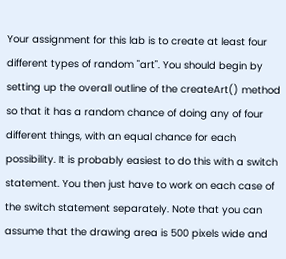Your assignment for this lab is to create at least four different types of random "art". You should begin by setting up the overall outline of the createArt() method so that it has a random chance of doing any of four different things, with an equal chance for each possibility. It is probably easiest to do this with a switch statement. You then just have to work on each case of the switch statement separately. Note that you can assume that the drawing area is 500 pixels wide and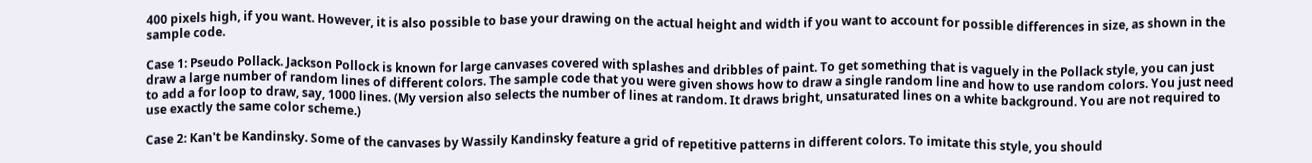400 pixels high, if you want. However, it is also possible to base your drawing on the actual height and width if you want to account for possible differences in size, as shown in the sample code.

Case 1: Pseudo Pollack. Jackson Pollock is known for large canvases covered with splashes and dribbles of paint. To get something that is vaguely in the Pollack style, you can just draw a large number of random lines of different colors. The sample code that you were given shows how to draw a single random line and how to use random colors. You just need to add a for loop to draw, say, 1000 lines. (My version also selects the number of lines at random. It draws bright, unsaturated lines on a white background. You are not required to use exactly the same color scheme.)

Case 2: Kan't be Kandinsky. Some of the canvases by Wassily Kandinsky feature a grid of repetitive patterns in different colors. To imitate this style, you should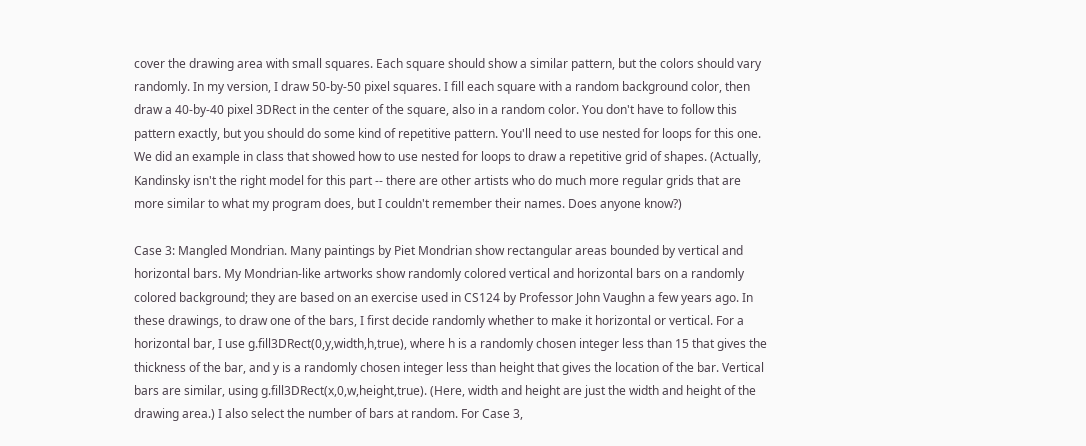cover the drawing area with small squares. Each square should show a similar pattern, but the colors should vary randomly. In my version, I draw 50-by-50 pixel squares. I fill each square with a random background color, then draw a 40-by-40 pixel 3DRect in the center of the square, also in a random color. You don't have to follow this pattern exactly, but you should do some kind of repetitive pattern. You'll need to use nested for loops for this one. We did an example in class that showed how to use nested for loops to draw a repetitive grid of shapes. (Actually, Kandinsky isn't the right model for this part -- there are other artists who do much more regular grids that are more similar to what my program does, but I couldn't remember their names. Does anyone know?)

Case 3: Mangled Mondrian. Many paintings by Piet Mondrian show rectangular areas bounded by vertical and horizontal bars. My Mondrian-like artworks show randomly colored vertical and horizontal bars on a randomly colored background; they are based on an exercise used in CS124 by Professor John Vaughn a few years ago. In these drawings, to draw one of the bars, I first decide randomly whether to make it horizontal or vertical. For a horizontal bar, I use g.fill3DRect(0,y,width,h,true), where h is a randomly chosen integer less than 15 that gives the thickness of the bar, and y is a randomly chosen integer less than height that gives the location of the bar. Vertical bars are similar, using g.fill3DRect(x,0,w,height,true). (Here, width and height are just the width and height of the drawing area.) I also select the number of bars at random. For Case 3,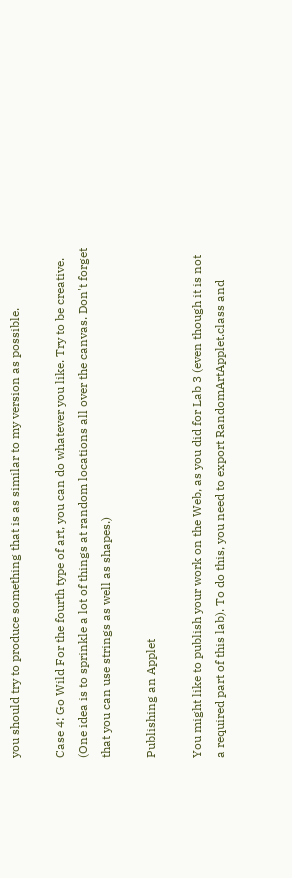you should try to produce something that is as similar to my version as possible.

Case 4: Go Wild For the fourth type of art, you can do whatever you like. Try to be creative. (One idea is to sprinkle a lot of things at random locations all over the canvas. Don't forget that you can use strings as well as shapes.)

Publishing an Applet

You might like to publish your work on the Web, as you did for Lab 3 (even though it is not a required part of this lab). To do this, you need to export RandomArtApplet.class and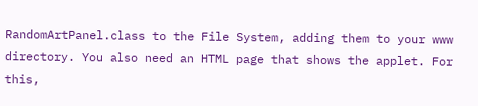RandomArtPanel.class to the File System, adding them to your www directory. You also need an HTML page that shows the applet. For this,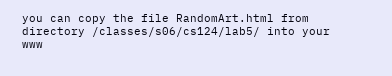you can copy the file RandomArt.html from directory /classes/s06/cs124/lab5/ into your www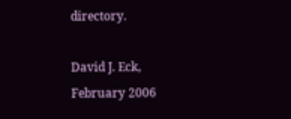directory.

David J. Eck, February 2006